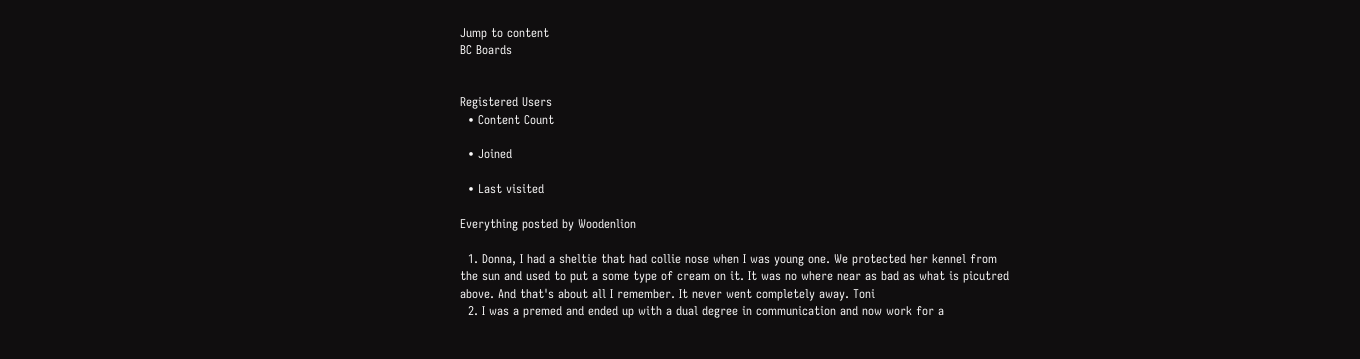Jump to content
BC Boards


Registered Users
  • Content Count

  • Joined

  • Last visited

Everything posted by Woodenlion

  1. Donna, I had a sheltie that had collie nose when I was young one. We protected her kennel from the sun and used to put a some type of cream on it. It was no where near as bad as what is picutred above. And that's about all I remember. It never went completely away. Toni
  2. I was a premed and ended up with a dual degree in communication and now work for a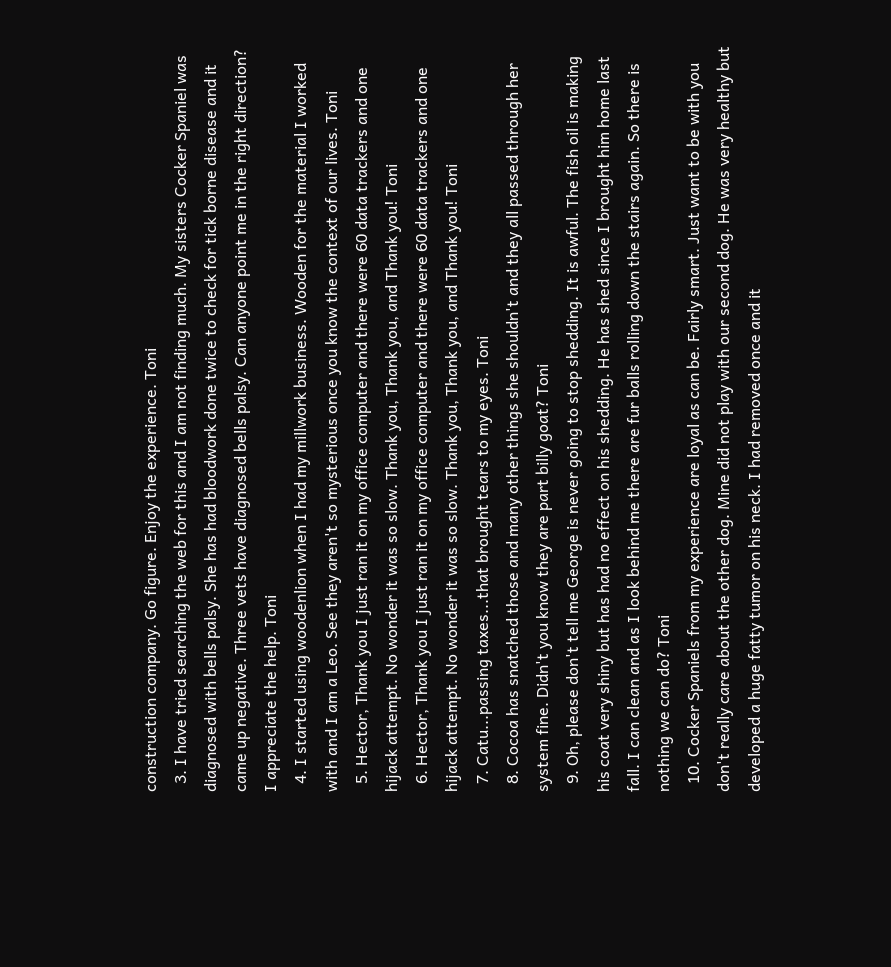construction company. Go figure. Enjoy the experience. Toni
  3. I have tried searching the web for this and I am not finding much. My sisters Cocker Spaniel was diagnosed with bells palsy. She has had bloodwork done twice to check for tick borne disease and it came up negative. Three vets have diagnosed bells palsy. Can anyone point me in the right direction? I appreciate the help. Toni
  4. I started using woodenlion when I had my millwork business. Wooden for the material I worked with and I am a Leo. See they aren't so mysterious once you know the context of our lives. Toni
  5. Hector, Thank you I just ran it on my office computer and there were 60 data trackers and one hijack attempt. No wonder it was so slow. Thank you, Thank you, and Thank you! Toni
  6. Hector, Thank you I just ran it on my office computer and there were 60 data trackers and one hijack attempt. No wonder it was so slow. Thank you, Thank you, and Thank you! Toni
  7. Catu...passing taxes...that brought tears to my eyes. Toni
  8. Cocoa has snatched those and many other things she shouldn't and they all passed through her system fine. Didn't you know they are part billy goat? Toni
  9. Oh, please don't tell me George is never going to stop shedding. It is awful. The fish oil is making his coat very shiny but has had no effect on his shedding. He has shed since I brought him home last fall. I can clean and as I look behind me there are fur balls rolling down the stairs again. So there is nothing we can do? Toni
  10. Cocker Spaniels from my experience are loyal as can be. Fairly smart. Just want to be with you don't really care about the other dog. Mine did not play with our second dog. He was very healthy but developed a huge fatty tumor on his neck. I had removed once and it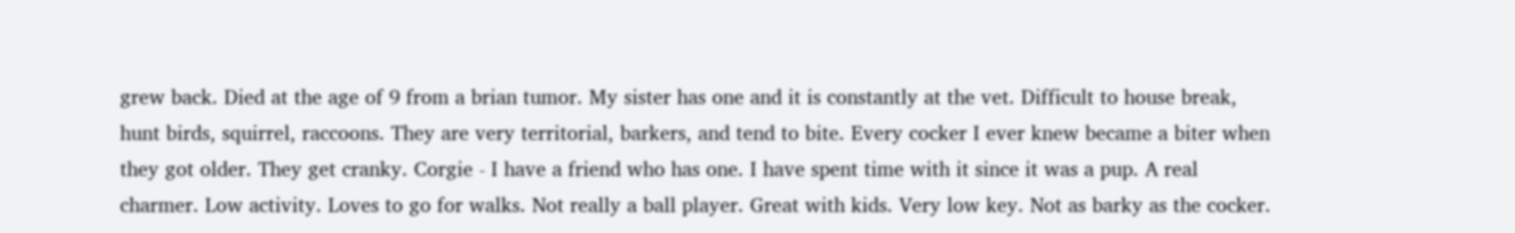grew back. Died at the age of 9 from a brian tumor. My sister has one and it is constantly at the vet. Difficult to house break, hunt birds, squirrel, raccoons. They are very territorial, barkers, and tend to bite. Every cocker I ever knew became a biter when they got older. They get cranky. Corgie - I have a friend who has one. I have spent time with it since it was a pup. A real charmer. Low activity. Loves to go for walks. Not really a ball player. Great with kids. Very low key. Not as barky as the cocker.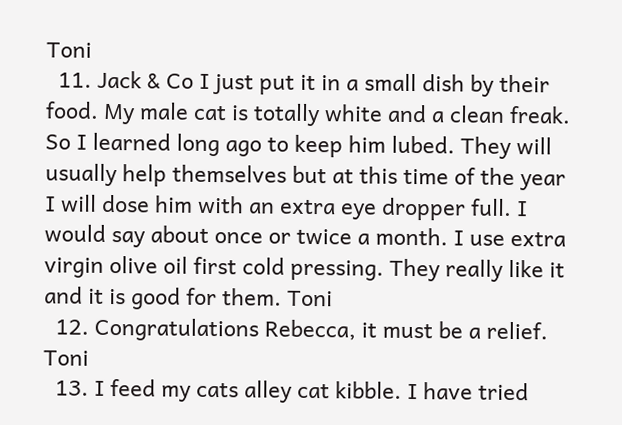Toni
  11. Jack & Co I just put it in a small dish by their food. My male cat is totally white and a clean freak. So I learned long ago to keep him lubed. They will usually help themselves but at this time of the year I will dose him with an extra eye dropper full. I would say about once or twice a month. I use extra virgin olive oil first cold pressing. They really like it and it is good for them. Toni
  12. Congratulations Rebecca, it must be a relief. Toni
  13. I feed my cats alley cat kibble. I have tried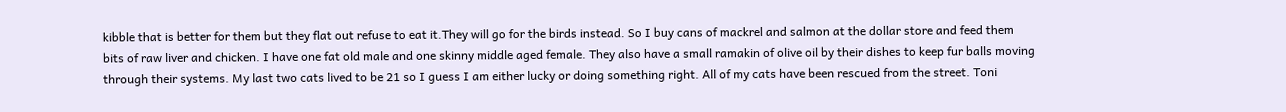kibble that is better for them but they flat out refuse to eat it.They will go for the birds instead. So I buy cans of mackrel and salmon at the dollar store and feed them bits of raw liver and chicken. I have one fat old male and one skinny middle aged female. They also have a small ramakin of olive oil by their dishes to keep fur balls moving through their systems. My last two cats lived to be 21 so I guess I am either lucky or doing something right. All of my cats have been rescued from the street. Toni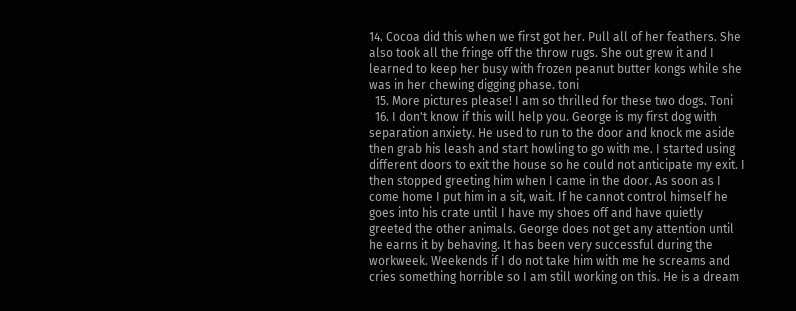14. Cocoa did this when we first got her. Pull all of her feathers. She also took all the fringe off the throw rugs. She out grew it and I learned to keep her busy with frozen peanut butter kongs while she was in her chewing digging phase. toni
  15. More pictures please! I am so thrilled for these two dogs. Toni
  16. I don't know if this will help you. George is my first dog with separation anxiety. He used to run to the door and knock me aside then grab his leash and start howling to go with me. I started using different doors to exit the house so he could not anticipate my exit. I then stopped greeting him when I came in the door. As soon as I come home I put him in a sit, wait. If he cannot control himself he goes into his crate until I have my shoes off and have quietly greeted the other animals. George does not get any attention until he earns it by behaving. It has been very successful during the workweek. Weekends if I do not take him with me he screams and cries something horrible so I am still working on this. He is a dream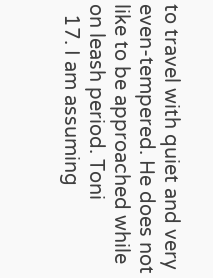to travel with quiet and very even-tempered. He does not like to be approached while on leash period. Toni
  17. I am assuming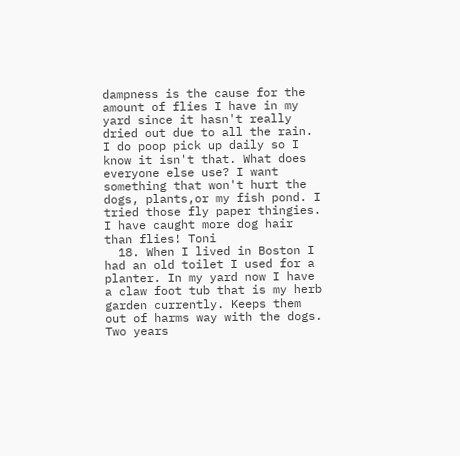dampness is the cause for the amount of flies I have in my yard since it hasn't really dried out due to all the rain. I do poop pick up daily so I know it isn't that. What does everyone else use? I want something that won't hurt the dogs, plants,or my fish pond. I tried those fly paper thingies. I have caught more dog hair than flies! Toni
  18. When I lived in Boston I had an old toilet I used for a planter. In my yard now I have a claw foot tub that is my herb garden currently. Keeps them out of harms way with the dogs. Two years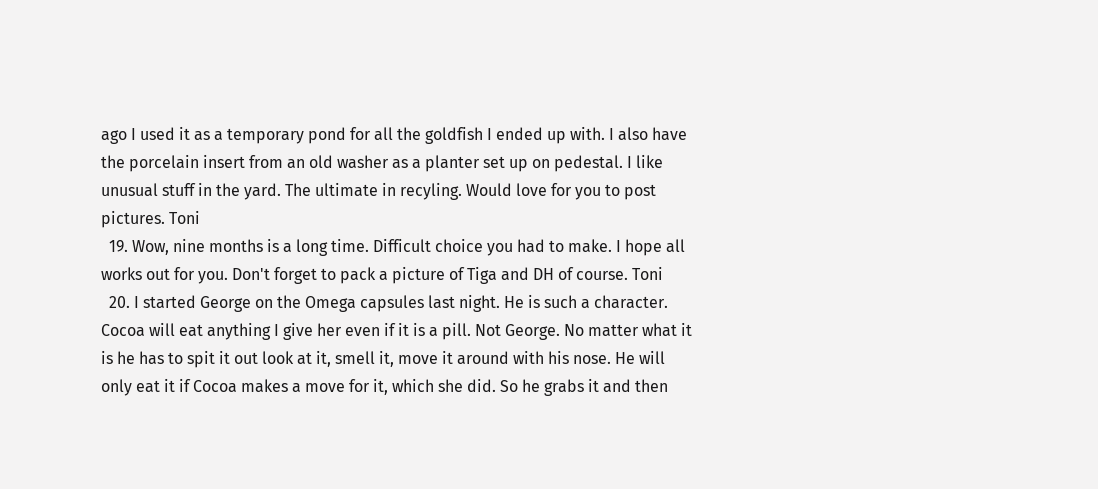ago I used it as a temporary pond for all the goldfish I ended up with. I also have the porcelain insert from an old washer as a planter set up on pedestal. I like unusual stuff in the yard. The ultimate in recyling. Would love for you to post pictures. Toni
  19. Wow, nine months is a long time. Difficult choice you had to make. I hope all works out for you. Don't forget to pack a picture of Tiga and DH of course. Toni
  20. I started George on the Omega capsules last night. He is such a character. Cocoa will eat anything I give her even if it is a pill. Not George. No matter what it is he has to spit it out look at it, smell it, move it around with his nose. He will only eat it if Cocoa makes a move for it, which she did. So he grabs it and then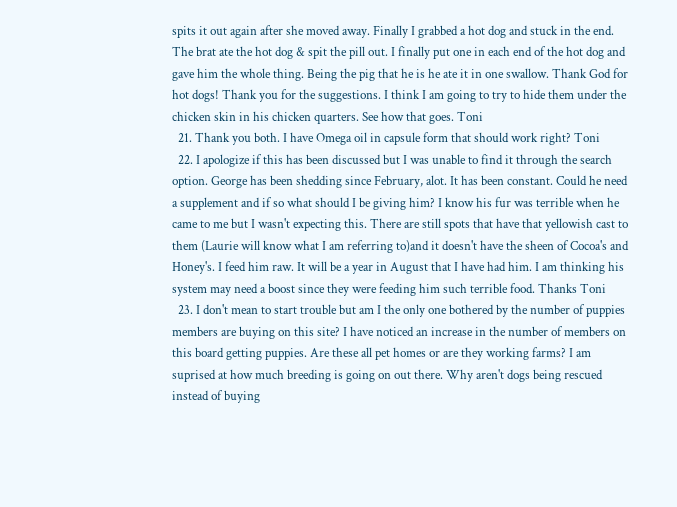spits it out again after she moved away. Finally I grabbed a hot dog and stuck in the end. The brat ate the hot dog & spit the pill out. I finally put one in each end of the hot dog and gave him the whole thing. Being the pig that he is he ate it in one swallow. Thank God for hot dogs! Thank you for the suggestions. I think I am going to try to hide them under the chicken skin in his chicken quarters. See how that goes. Toni
  21. Thank you both. I have Omega oil in capsule form that should work right? Toni
  22. I apologize if this has been discussed but I was unable to find it through the search option. George has been shedding since February, alot. It has been constant. Could he need a supplement and if so what should I be giving him? I know his fur was terrible when he came to me but I wasn't expecting this. There are still spots that have that yellowish cast to them (Laurie will know what I am referring to)and it doesn't have the sheen of Cocoa's and Honey's. I feed him raw. It will be a year in August that I have had him. I am thinking his system may need a boost since they were feeding him such terrible food. Thanks Toni
  23. I don't mean to start trouble but am I the only one bothered by the number of puppies members are buying on this site? I have noticed an increase in the number of members on this board getting puppies. Are these all pet homes or are they working farms? I am suprised at how much breeding is going on out there. Why aren't dogs being rescued instead of buying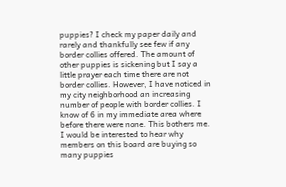puppies? I check my paper daily and rarely and thankfully see few if any border collies offered. The amount of other puppies is sickening but I say a little prayer each time there are not border collies. However, I have noticed in my city neighborhood an increasing number of people with border collies. I know of 6 in my immediate area where before there were none. This bothers me. I would be interested to hear why members on this board are buying so many puppies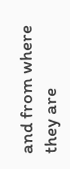and from where they are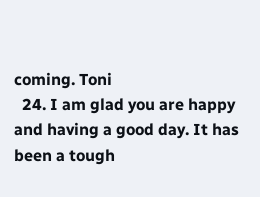coming. Toni
  24. I am glad you are happy and having a good day. It has been a tough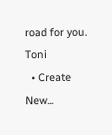road for you. Toni
  • Create New...